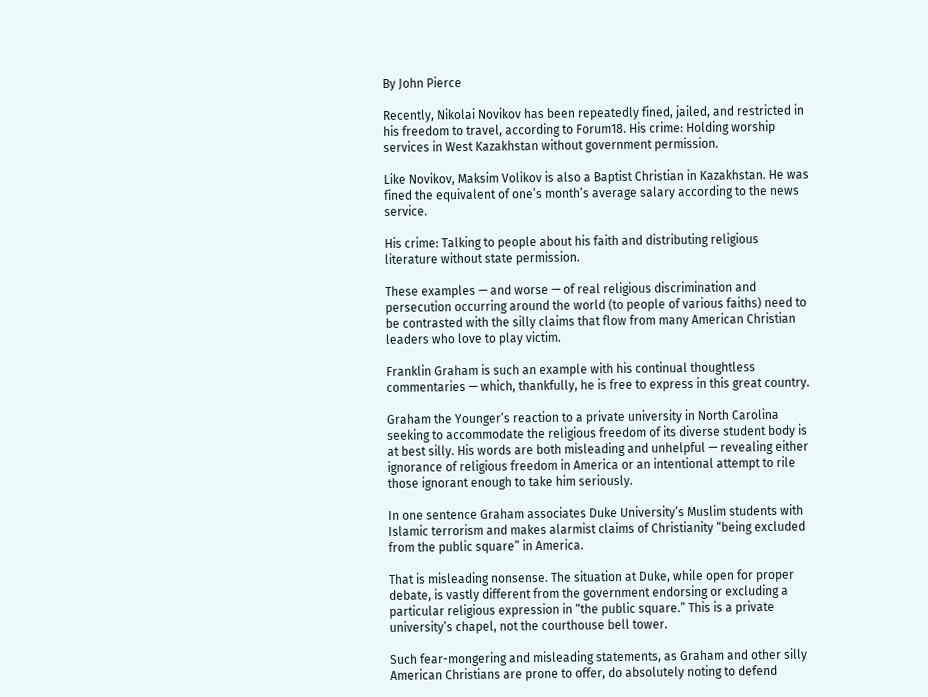By John Pierce

Recently, Nikolai Novikov has been repeatedly fined, jailed, and restricted in his freedom to travel, according to Forum18. His crime: Holding worship services in West Kazakhstan without government permission.

Like Novikov, Maksim Volikov is also a Baptist Christian in Kazakhstan. He was fined the equivalent of one’s month’s average salary according to the news service.

His crime: Talking to people about his faith and distributing religious literature without state permission.

These examples — and worse — of real religious discrimination and persecution occurring around the world (to people of various faiths) need to be contrasted with the silly claims that flow from many American Christian leaders who love to play victim.

Franklin Graham is such an example with his continual thoughtless commentaries — which, thankfully, he is free to express in this great country.

Graham the Younger’s reaction to a private university in North Carolina seeking to accommodate the religious freedom of its diverse student body is at best silly. His words are both misleading and unhelpful — revealing either ignorance of religious freedom in America or an intentional attempt to rile those ignorant enough to take him seriously.

In one sentence Graham associates Duke University’s Muslim students with Islamic terrorism and makes alarmist claims of Christianity “being excluded from the public square” in America.

That is misleading nonsense. The situation at Duke, while open for proper debate, is vastly different from the government endorsing or excluding a particular religious expression in “the public square.” This is a private university’s chapel, not the courthouse bell tower.

Such fear-mongering and misleading statements, as Graham and other silly American Christians are prone to offer, do absolutely noting to defend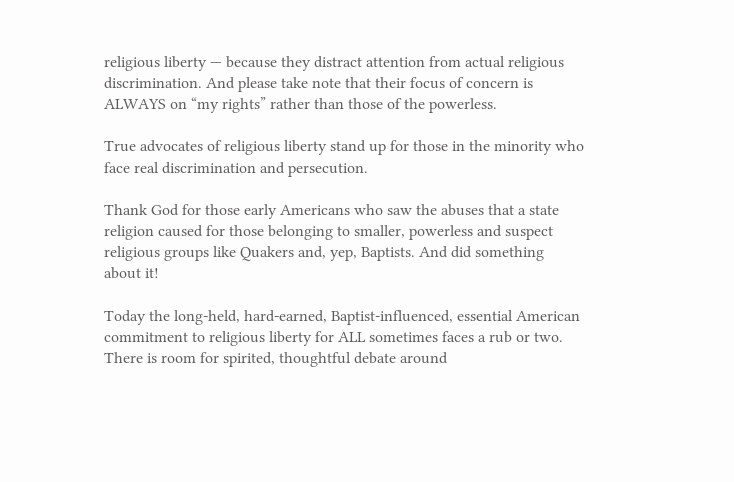religious liberty — because they distract attention from actual religious discrimination. And please take note that their focus of concern is ALWAYS on “my rights” rather than those of the powerless.

True advocates of religious liberty stand up for those in the minority who face real discrimination and persecution.

Thank God for those early Americans who saw the abuses that a state religion caused for those belonging to smaller, powerless and suspect religious groups like Quakers and, yep, Baptists. And did something about it!

Today the long-held, hard-earned, Baptist-influenced, essential American commitment to religious liberty for ALL sometimes faces a rub or two. There is room for spirited, thoughtful debate around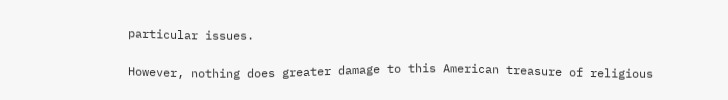particular issues.

However, nothing does greater damage to this American treasure of religious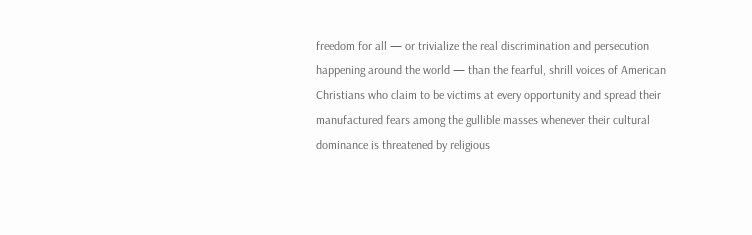freedom for all — or trivialize the real discrimination and persecution happening around the world — than the fearful, shrill voices of American Christians who claim to be victims at every opportunity and spread their manufactured fears among the gullible masses whenever their cultural dominance is threatened by religious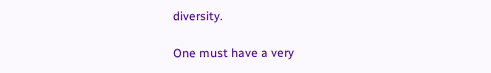diversity.

One must have a very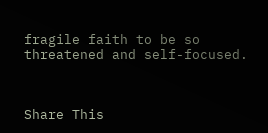fragile faith to be so threatened and self-focused.



Share This